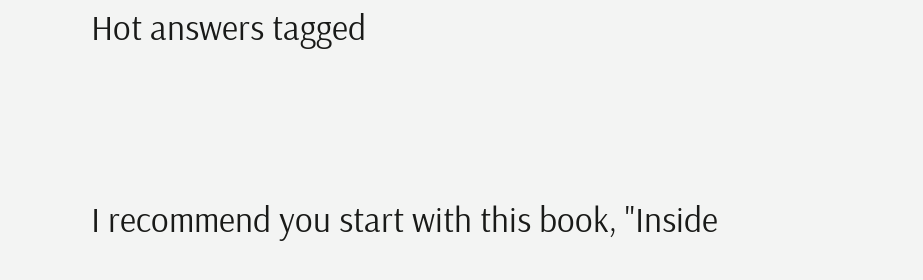Hot answers tagged


I recommend you start with this book, "Inside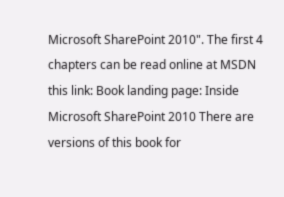Microsoft SharePoint 2010". The first 4 chapters can be read online at MSDN this link: Book landing page: Inside Microsoft SharePoint 2010 There are versions of this book for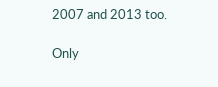2007 and 2013 too.

Only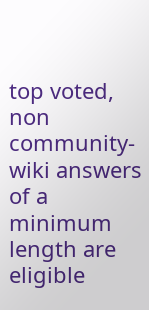top voted, non community-wiki answers of a minimum length are eligible